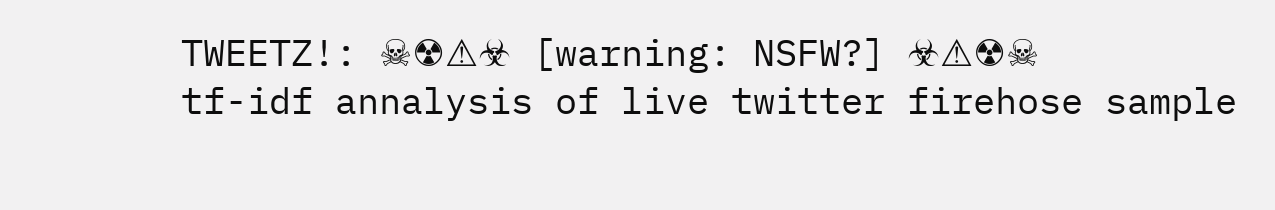TWEETZ!: ☠☢⚠☣ [warning: NSFW?] ☣⚠☢☠
tf-idf annalysis of live twitter firehose sample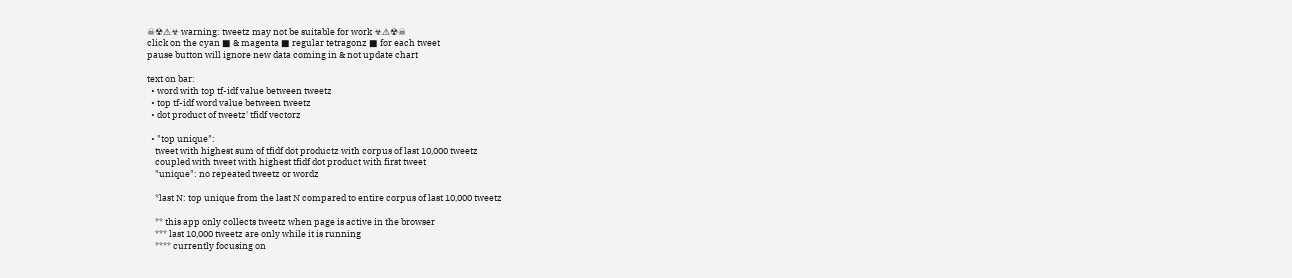☠☢⚠☣ warning: tweetz may not be suitable for work ☣⚠☢☠
click on the cyan ■ & magenta ■ regular tetragonz ■ for each tweet
pause button will ignore new data coming in & not update chart

text on bar:
  • word with top tf-idf value between tweetz
  • top tf-idf word value between tweetz
  • dot product of tweetz' tfidf vectorz

  • "top unique":
    tweet with highest sum of tfidf dot productz with corpus of last 10,000 tweetz
    coupled with tweet with highest tfidf dot product with first tweet
    "unique": no repeated tweetz or wordz

    *last N: top unique from the last N compared to entire corpus of last 10,000 tweetz

    ** this app only collects tweetz when page is active in the browser
    *** last 10,000 tweetz are only while it is running
    **** currently focusing on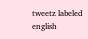tweetz labeled english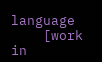language
    [work in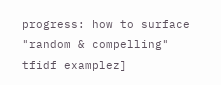progress: how to surface "random & compelling" tfidf examplez]